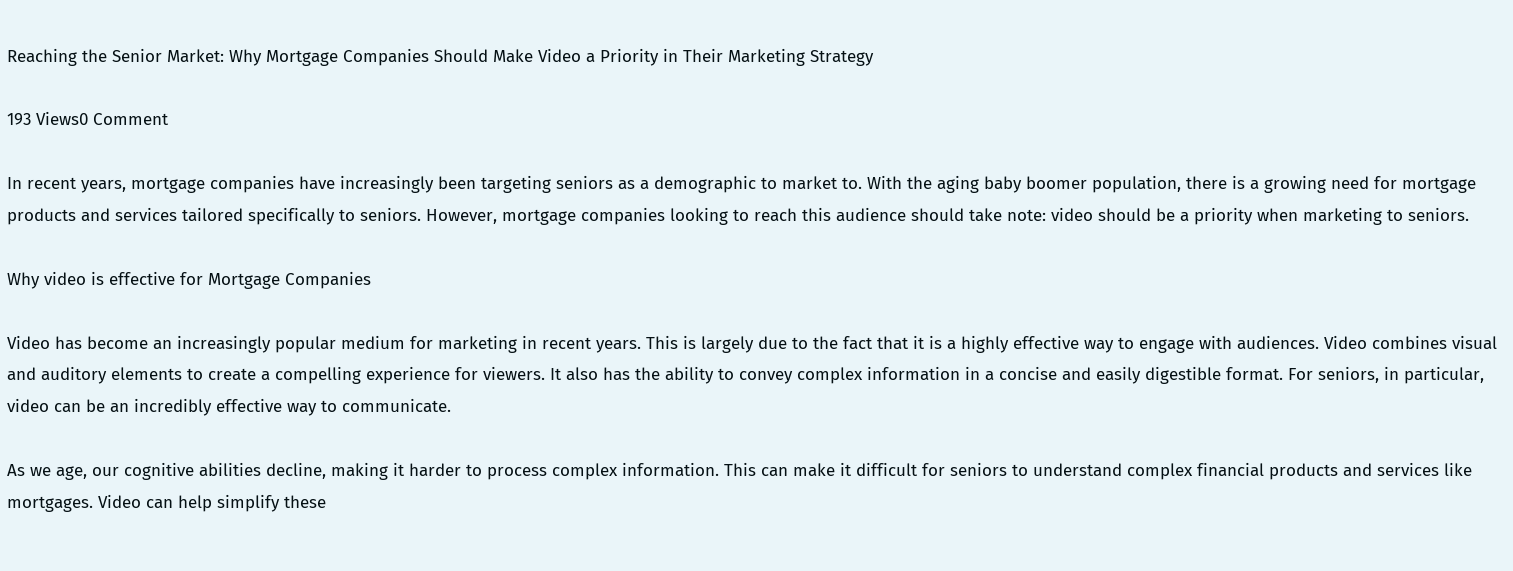Reaching the Senior Market: Why Mortgage Companies Should Make Video a Priority in Their Marketing Strategy

193 Views0 Comment

In recent years, mortgage companies have increasingly been targeting seniors as a demographic to market to. With the aging baby boomer population, there is a growing need for mortgage products and services tailored specifically to seniors. However, mortgage companies looking to reach this audience should take note: video should be a priority when marketing to seniors.

Why video is effective for Mortgage Companies

Video has become an increasingly popular medium for marketing in recent years. This is largely due to the fact that it is a highly effective way to engage with audiences. Video combines visual and auditory elements to create a compelling experience for viewers. It also has the ability to convey complex information in a concise and easily digestible format. For seniors, in particular, video can be an incredibly effective way to communicate.

As we age, our cognitive abilities decline, making it harder to process complex information. This can make it difficult for seniors to understand complex financial products and services like mortgages. Video can help simplify these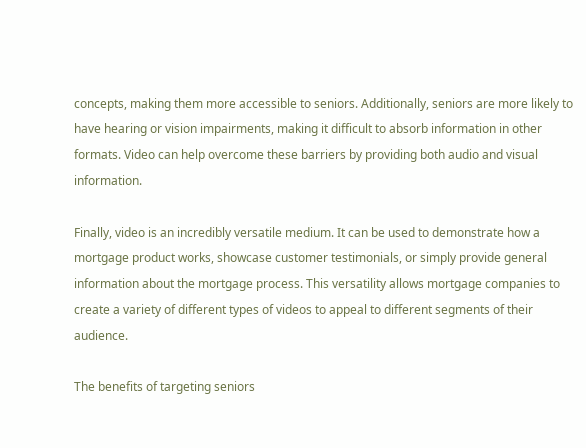concepts, making them more accessible to seniors. Additionally, seniors are more likely to have hearing or vision impairments, making it difficult to absorb information in other formats. Video can help overcome these barriers by providing both audio and visual information.

Finally, video is an incredibly versatile medium. It can be used to demonstrate how a mortgage product works, showcase customer testimonials, or simply provide general information about the mortgage process. This versatility allows mortgage companies to create a variety of different types of videos to appeal to different segments of their audience.

The benefits of targeting seniors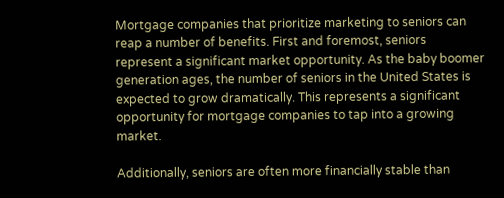Mortgage companies that prioritize marketing to seniors can reap a number of benefits. First and foremost, seniors represent a significant market opportunity. As the baby boomer generation ages, the number of seniors in the United States is expected to grow dramatically. This represents a significant opportunity for mortgage companies to tap into a growing market.

Additionally, seniors are often more financially stable than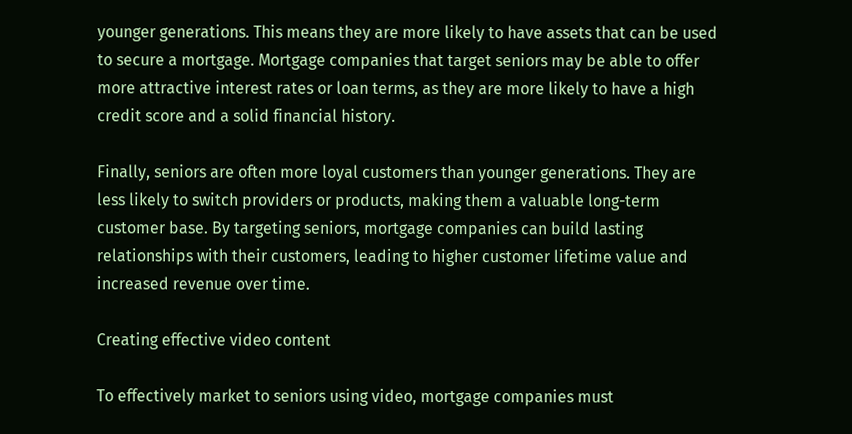younger generations. This means they are more likely to have assets that can be used to secure a mortgage. Mortgage companies that target seniors may be able to offer more attractive interest rates or loan terms, as they are more likely to have a high credit score and a solid financial history.

Finally, seniors are often more loyal customers than younger generations. They are less likely to switch providers or products, making them a valuable long-term customer base. By targeting seniors, mortgage companies can build lasting relationships with their customers, leading to higher customer lifetime value and increased revenue over time.

Creating effective video content

To effectively market to seniors using video, mortgage companies must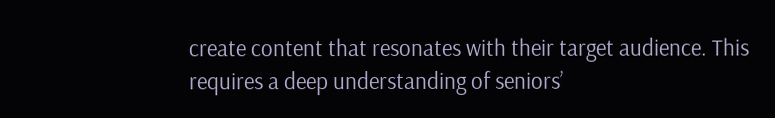create content that resonates with their target audience. This requires a deep understanding of seniors’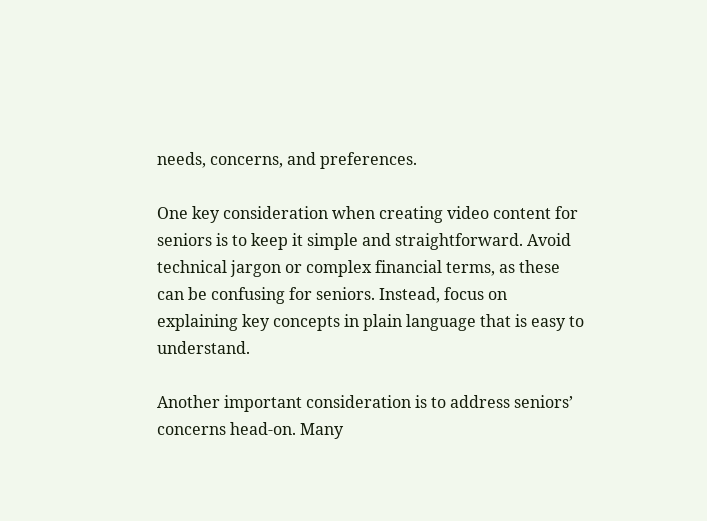needs, concerns, and preferences.

One key consideration when creating video content for seniors is to keep it simple and straightforward. Avoid technical jargon or complex financial terms, as these can be confusing for seniors. Instead, focus on explaining key concepts in plain language that is easy to understand.

Another important consideration is to address seniors’ concerns head-on. Many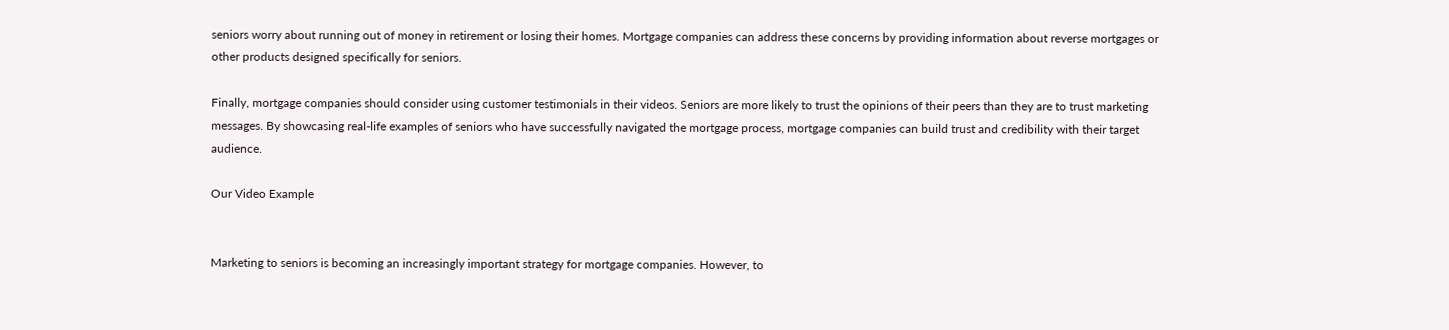seniors worry about running out of money in retirement or losing their homes. Mortgage companies can address these concerns by providing information about reverse mortgages or other products designed specifically for seniors.

Finally, mortgage companies should consider using customer testimonials in their videos. Seniors are more likely to trust the opinions of their peers than they are to trust marketing messages. By showcasing real-life examples of seniors who have successfully navigated the mortgage process, mortgage companies can build trust and credibility with their target audience.

Our Video Example


Marketing to seniors is becoming an increasingly important strategy for mortgage companies. However, to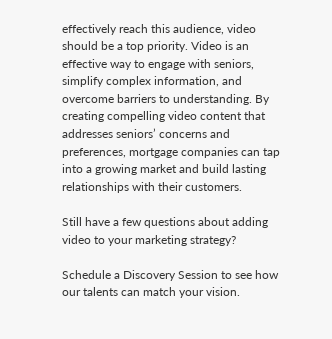effectively reach this audience, video should be a top priority. Video is an effective way to engage with seniors, simplify complex information, and overcome barriers to understanding. By creating compelling video content that addresses seniors’ concerns and preferences, mortgage companies can tap into a growing market and build lasting relationships with their customers.

Still have a few questions about adding video to your marketing strategy?

Schedule a Discovery Session to see how our talents can match your vision.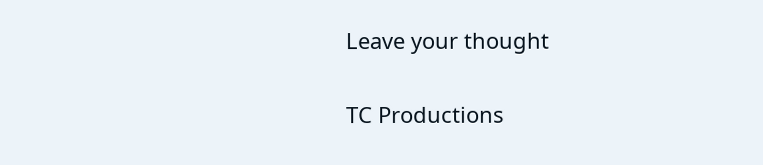Leave your thought

TC Productions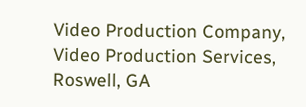Video Production Company, Video Production Services, Roswell, GA